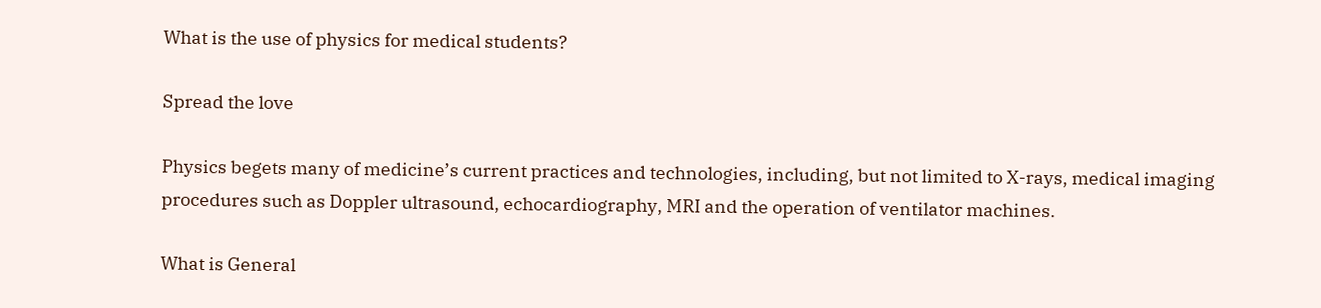What is the use of physics for medical students?

Spread the love

Physics begets many of medicine’s current practices and technologies, including, but not limited to X-rays, medical imaging procedures such as Doppler ultrasound, echocardiography, MRI and the operation of ventilator machines.

What is General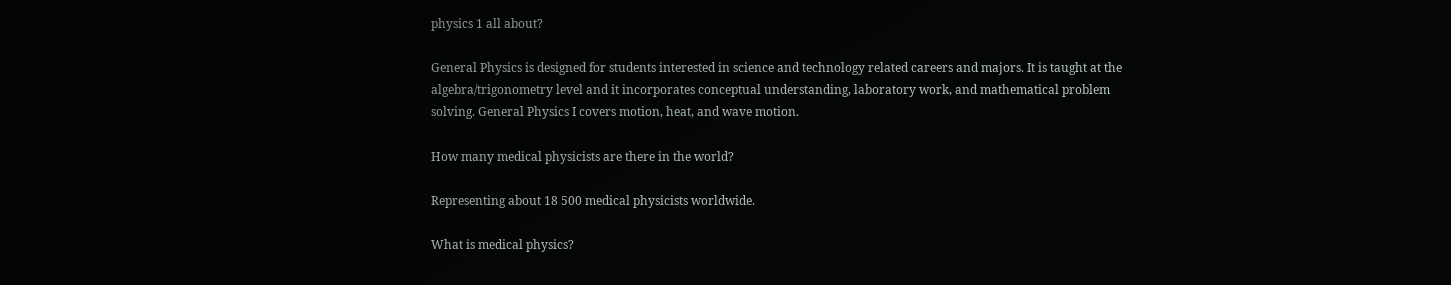physics 1 all about?

General Physics is designed for students interested in science and technology related careers and majors. It is taught at the algebra/trigonometry level and it incorporates conceptual understanding, laboratory work, and mathematical problem solving. General Physics I covers motion, heat, and wave motion.

How many medical physicists are there in the world?

Representing about 18 500 medical physicists worldwide.

What is medical physics?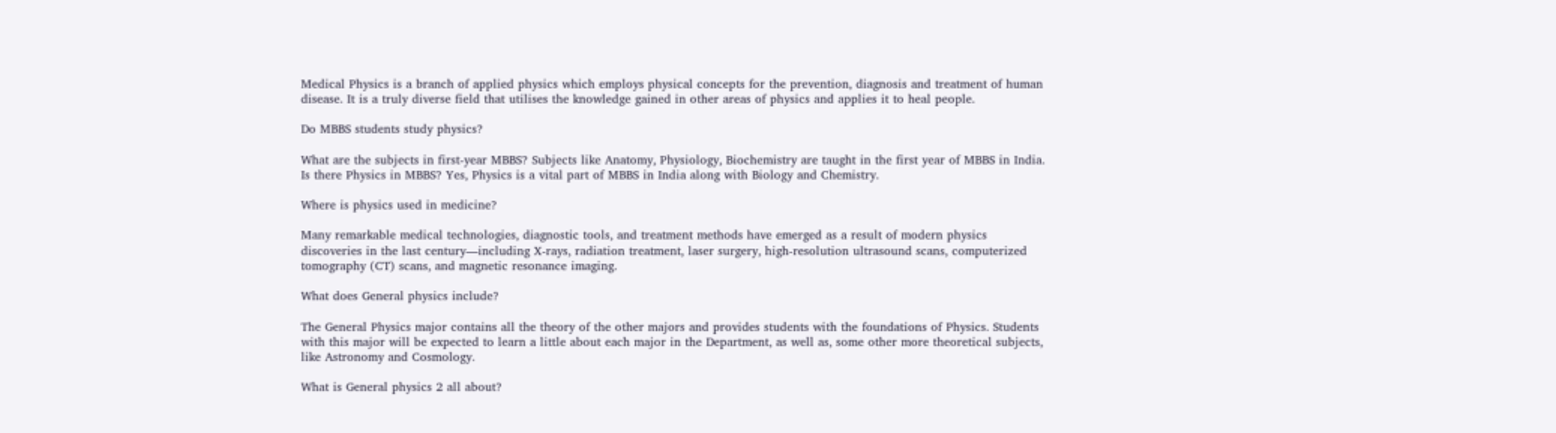Medical Physics is a branch of applied physics which employs physical concepts for the prevention, diagnosis and treatment of human disease. It is a truly diverse field that utilises the knowledge gained in other areas of physics and applies it to heal people.

Do MBBS students study physics?

What are the subjects in first-year MBBS? Subjects like Anatomy, Physiology, Biochemistry are taught in the first year of MBBS in India. Is there Physics in MBBS? Yes, Physics is a vital part of MBBS in India along with Biology and Chemistry.

Where is physics used in medicine?

Many remarkable medical technologies, diagnostic tools, and treatment methods have emerged as a result of modern physics discoveries in the last century—including X-rays, radiation treatment, laser surgery, high-resolution ultrasound scans, computerized tomography (CT) scans, and magnetic resonance imaging.

What does General physics include?

The General Physics major contains all the theory of the other majors and provides students with the foundations of Physics. Students with this major will be expected to learn a little about each major in the Department, as well as, some other more theoretical subjects, like Astronomy and Cosmology.

What is General physics 2 all about?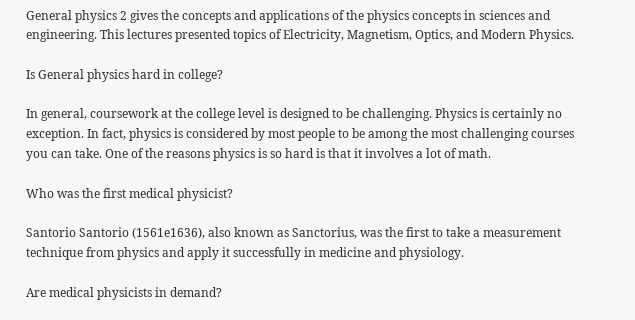General physics 2 gives the concepts and applications of the physics concepts in sciences and engineering. This lectures presented topics of Electricity, Magnetism, Optics, and Modern Physics.

Is General physics hard in college?

In general, coursework at the college level is designed to be challenging. Physics is certainly no exception. In fact, physics is considered by most people to be among the most challenging courses you can take. One of the reasons physics is so hard is that it involves a lot of math.

Who was the first medical physicist?

Santorio Santorio (1561e1636), also known as Sanctorius, was the first to take a measurement technique from physics and apply it successfully in medicine and physiology.

Are medical physicists in demand?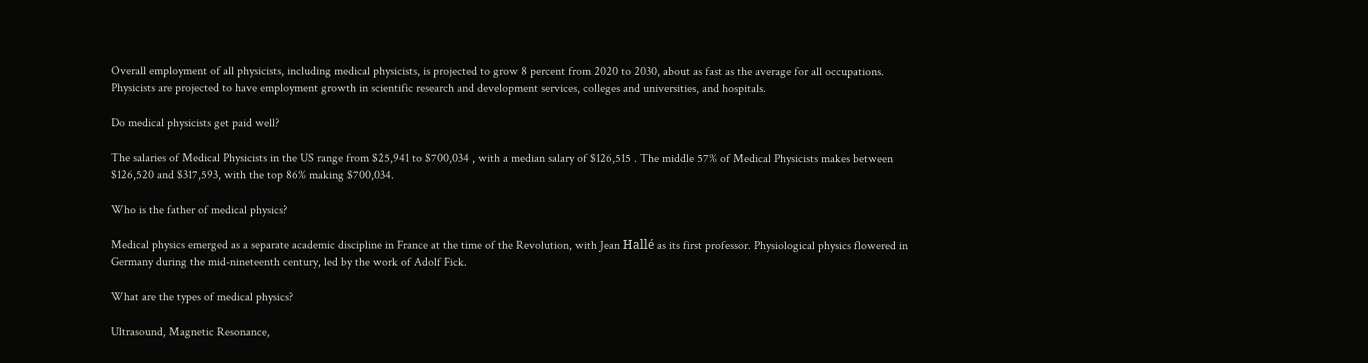Overall employment of all physicists, including medical physicists, is projected to grow 8 percent from 2020 to 2030, about as fast as the average for all occupations. Physicists are projected to have employment growth in scientific research and development services, colleges and universities, and hospitals.

Do medical physicists get paid well?

The salaries of Medical Physicists in the US range from $25,941 to $700,034 , with a median salary of $126,515 . The middle 57% of Medical Physicists makes between $126,520 and $317,593, with the top 86% making $700,034.

Who is the father of medical physics?

Medical physics emerged as a separate academic discipline in France at the time of the Revolution, with Jean Hallé as its first professor. Physiological physics flowered in Germany during the mid-nineteenth century, led by the work of Adolf Fick.

What are the types of medical physics?

Ultrasound, Magnetic Resonance,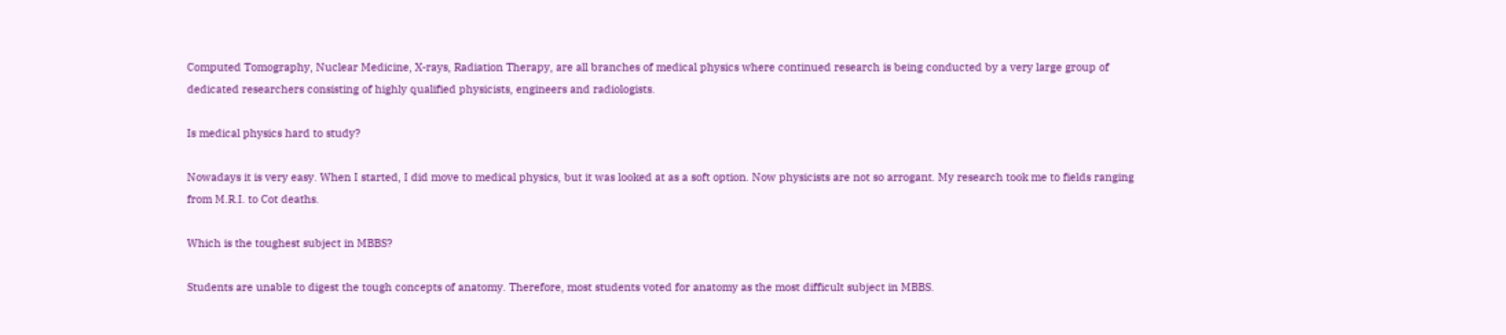Computed Tomography, Nuclear Medicine, X-rays, Radiation Therapy, are all branches of medical physics where continued research is being conducted by a very large group of dedicated researchers consisting of highly qualified physicists, engineers and radiologists.

Is medical physics hard to study?

Nowadays it is very easy. When I started, I did move to medical physics, but it was looked at as a soft option. Now physicists are not so arrogant. My research took me to fields ranging from M.R.I. to Cot deaths.

Which is the toughest subject in MBBS?

Students are unable to digest the tough concepts of anatomy. Therefore, most students voted for anatomy as the most difficult subject in MBBS.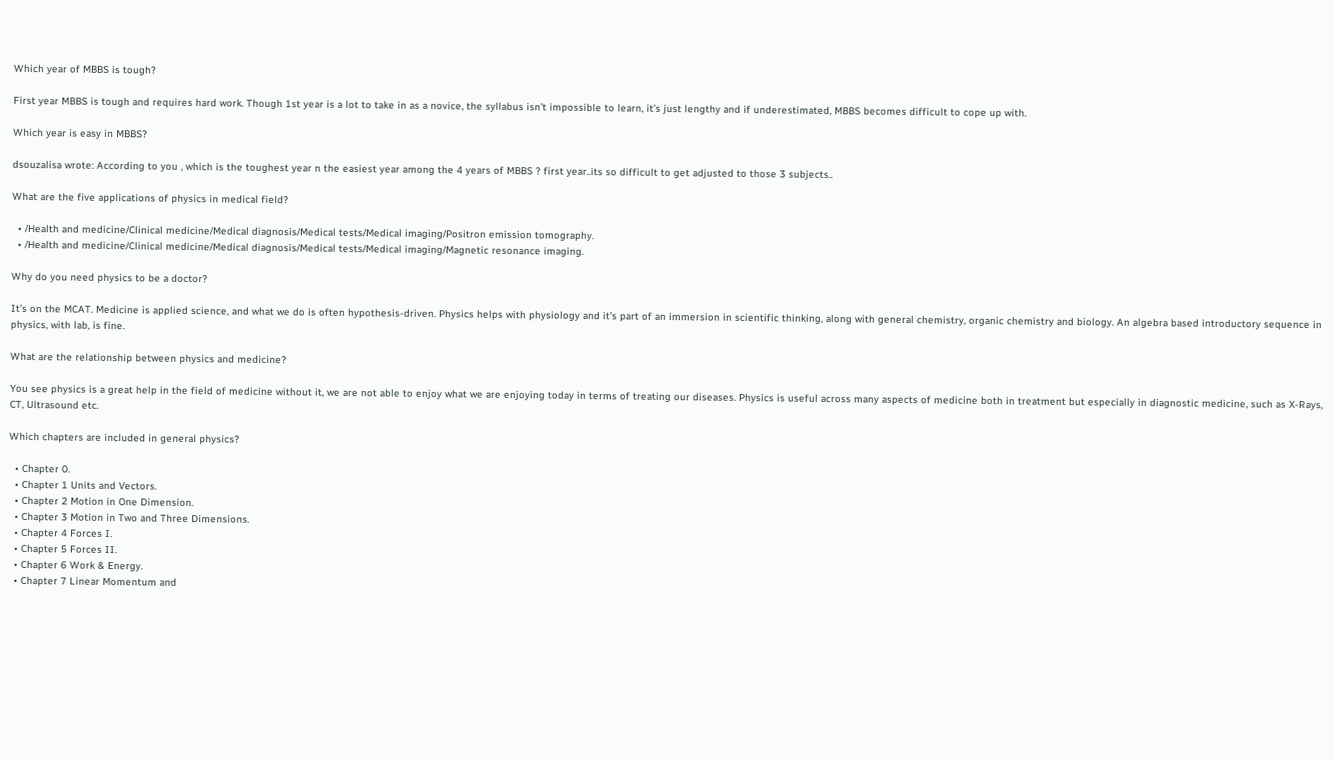Which year of MBBS is tough?

First year MBBS is tough and requires hard work. Though 1st year is a lot to take in as a novice, the syllabus isn’t impossible to learn, it’s just lengthy and if underestimated, MBBS becomes difficult to cope up with.

Which year is easy in MBBS?

dsouzalisa wrote: According to you , which is the toughest year n the easiest year among the 4 years of MBBS ? first year..its so difficult to get adjusted to those 3 subjects..

What are the five applications of physics in medical field?

  • /Health and medicine/Clinical medicine/Medical diagnosis/Medical tests/Medical imaging/Positron emission tomography.
  • /Health and medicine/Clinical medicine/Medical diagnosis/Medical tests/Medical imaging/Magnetic resonance imaging.

Why do you need physics to be a doctor?

It’s on the MCAT. Medicine is applied science, and what we do is often hypothesis-driven. Physics helps with physiology and it’s part of an immersion in scientific thinking, along with general chemistry, organic chemistry and biology. An algebra based introductory sequence in physics, with lab, is fine.

What are the relationship between physics and medicine?

You see physics is a great help in the field of medicine without it, we are not able to enjoy what we are enjoying today in terms of treating our diseases. Physics is useful across many aspects of medicine both in treatment but especially in diagnostic medicine, such as X-Rays, CT, Ultrasound etc.

Which chapters are included in general physics?

  • Chapter 0.
  • Chapter 1 Units and Vectors.
  • Chapter 2 Motion in One Dimension.
  • Chapter 3 Motion in Two and Three Dimensions.
  • Chapter 4 Forces I.
  • Chapter 5 Forces II.
  • Chapter 6 Work & Energy.
  • Chapter 7 Linear Momentum and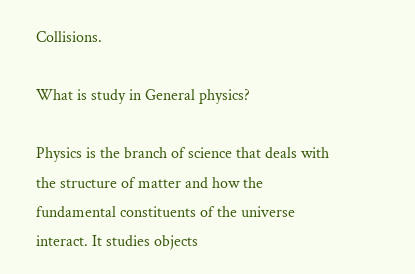Collisions.

What is study in General physics?

Physics is the branch of science that deals with the structure of matter and how the fundamental constituents of the universe interact. It studies objects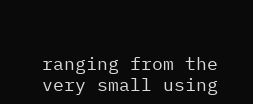ranging from the very small using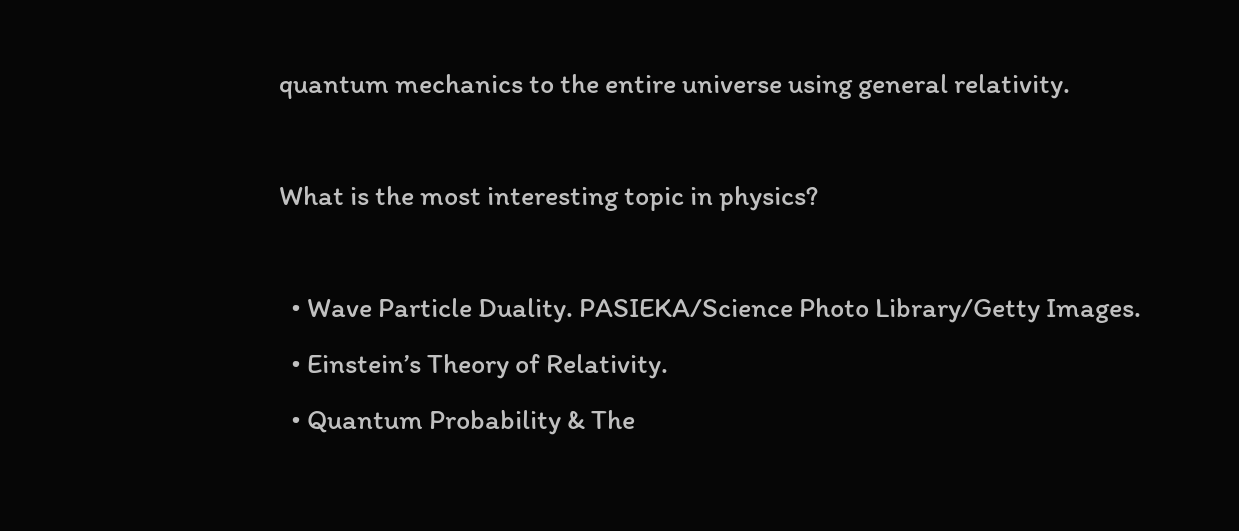quantum mechanics to the entire universe using general relativity.

What is the most interesting topic in physics?

  • Wave Particle Duality. PASIEKA/Science Photo Library/Getty Images.
  • Einstein’s Theory of Relativity.
  • Quantum Probability & The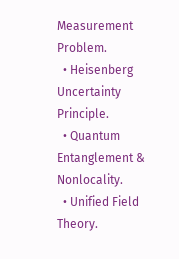Measurement Problem.
  • Heisenberg Uncertainty Principle.
  • Quantum Entanglement & Nonlocality.
  • Unified Field Theory.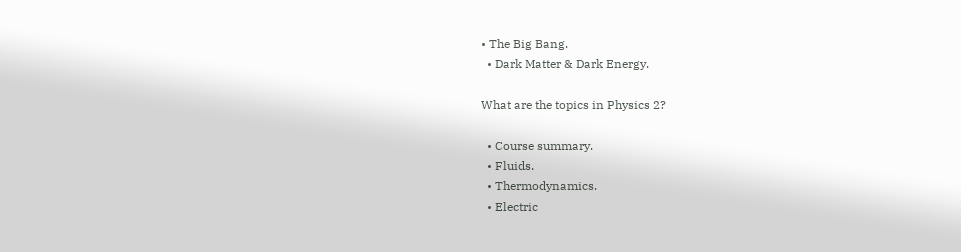• The Big Bang.
  • Dark Matter & Dark Energy.

What are the topics in Physics 2?

  • Course summary.
  • Fluids.
  • Thermodynamics.
  • Electric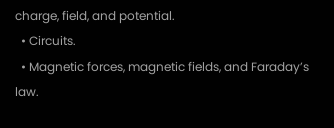charge, field, and potential.
  • Circuits.
  • Magnetic forces, magnetic fields, and Faraday’s law.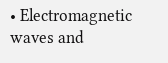• Electromagnetic waves and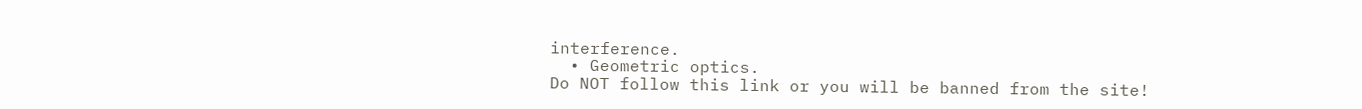interference.
  • Geometric optics.
Do NOT follow this link or you will be banned from the site!